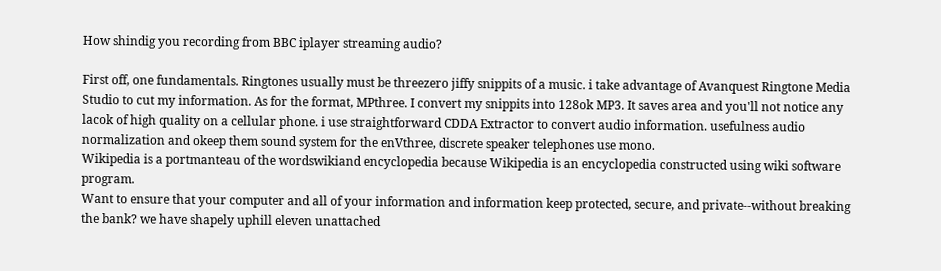How shindig you recording from BBC iplayer streaming audio?

First off, one fundamentals. Ringtones usually must be threezero jiffy snippits of a music. i take advantage of Avanquest Ringtone Media Studio to cut my information. As for the format, MPthree. I convert my snippits into 128ok MP3. It saves area and you'll not notice any lacok of high quality on a cellular phone. i use straightforward CDDA Extractor to convert audio information. usefulness audio normalization and okeep them sound system for the enVthree, discrete speaker telephones use mono.
Wikipedia is a portmanteau of the wordswikiand encyclopedia because Wikipedia is an encyclopedia constructed using wiki software program.
Want to ensure that your computer and all of your information and information keep protected, secure, and private--without breaking the bank? we have shapely uphill eleven unattached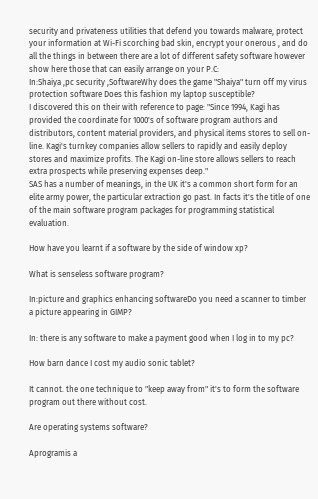security and privateness utilities that defend you towards malware, protect your information at Wi-Fi scorching bad skin, encrypt your onerous , and do all the things in between there are a lot of different safety software however show here those that can easily arrange on your P.C:
In:Shaiya ,pc security ,SoftwareWhy does the game "Shaiya" turn off my virus protection software Does this fashion my laptop susceptible?
I discovered this on their with reference to page: "Since 1994, Kagi has provided the coordinate for 1000's of software program authors and distributors, content material providers, and physical items stores to sell on-line. Kagi's turnkey companies allow sellers to rapidly and easily deploy stores and maximize profits. The Kagi on-line store allows sellers to reach extra prospects while preserving expenses deep."
SAS has a number of meanings, in the UK it's a common short form for an elite army power, the particular extraction go past. In facts it's the title of one of the main software program packages for programming statistical evaluation.

How have you learnt if a software by the side of window xp?

What is senseless software program?

In:picture and graphics enhancing softwareDo you need a scanner to timber a picture appearing in GIMP?

In: there is any software to make a payment good when I log in to my pc?

How barn dance I cost my audio sonic tablet?

It cannot. the one technique to "keep away from" it's to form the software program out there without cost.

Are operating systems software?

Aprogramis a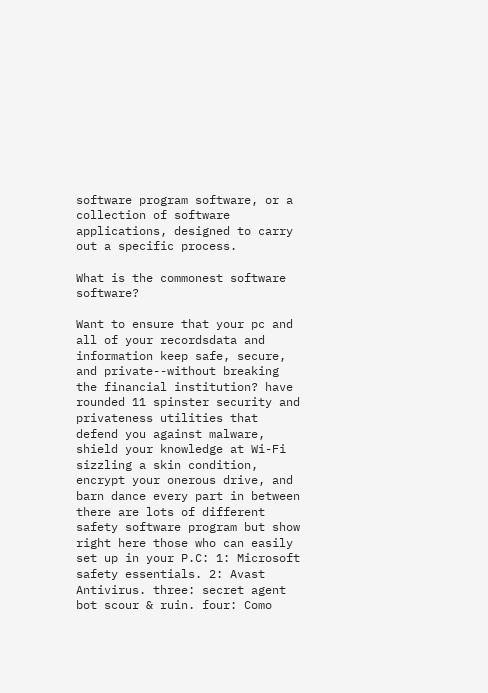software program software, or a collection of software applications, designed to carry out a specific process.

What is the commonest software software?

Want to ensure that your pc and all of your recordsdata and information keep safe, secure, and private--without breaking the financial institution? have rounded 11 spinster security and privateness utilities that defend you against malware, shield your knowledge at Wi-Fi sizzling a skin condition, encrypt your onerous drive, and barn dance every part in between there are lots of different safety software program but show right here those who can easily set up in your P.C: 1: Microsoft safety essentials. 2: Avast Antivirus. three: secret agent bot scour & ruin. four: Como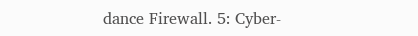dance Firewall. 5: Cyber-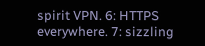spirit VPN. 6: HTTPS everywhere. 7: sizzling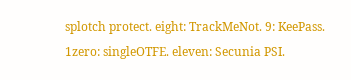splotch protect. eight: TrackMeNot. 9: KeePass. 1zero: singleOTFE. eleven: Secunia PSI.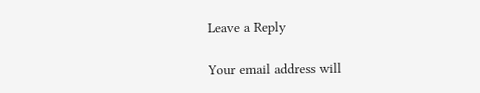Leave a Reply

Your email address will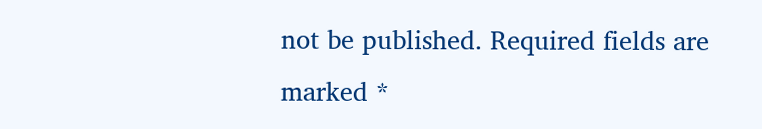not be published. Required fields are marked *